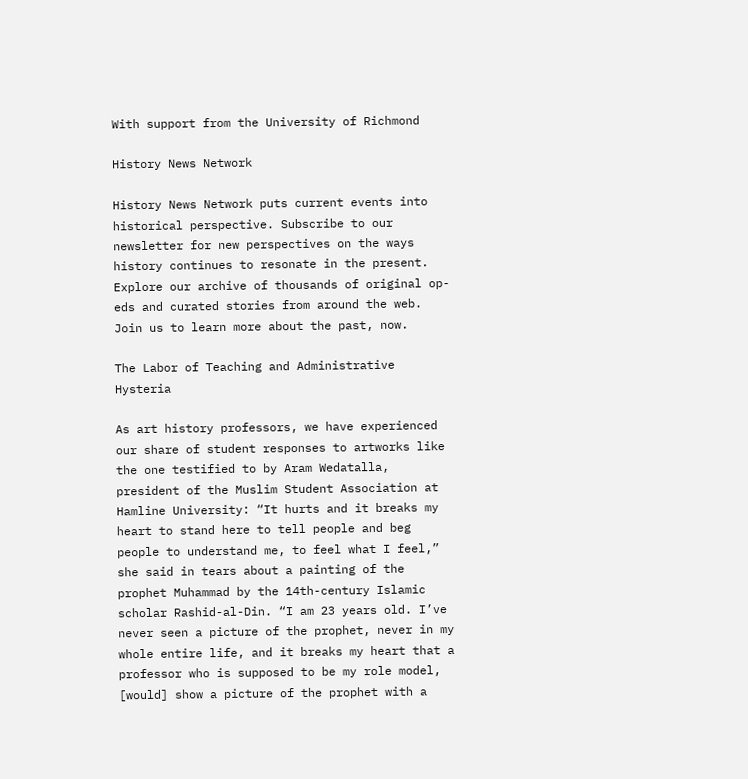With support from the University of Richmond

History News Network

History News Network puts current events into historical perspective. Subscribe to our newsletter for new perspectives on the ways history continues to resonate in the present. Explore our archive of thousands of original op-eds and curated stories from around the web. Join us to learn more about the past, now.

The Labor of Teaching and Administrative Hysteria

As art history professors, we have experienced our share of student responses to artworks like the one testified to by Aram Wedatalla, president of the Muslim Student Association at Hamline University: “It hurts and it breaks my heart to stand here to tell people and beg people to understand me, to feel what I feel,” she said in tears about a painting of the prophet Muhammad by the 14th-century Islamic scholar Rashid-al-Din. “I am 23 years old. I’ve never seen a picture of the prophet, never in my whole entire life, and it breaks my heart that a professor who is supposed to be my role model, [would] show a picture of the prophet with a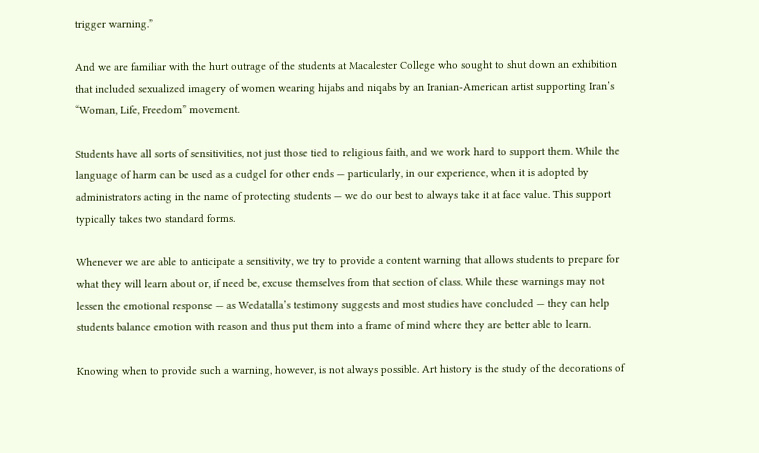trigger warning.”

And we are familiar with the hurt outrage of the students at Macalester College who sought to shut down an exhibition that included sexualized imagery of women wearing hijabs and niqabs by an Iranian-American artist supporting Iran’s “Woman, Life, Freedom” movement.

Students have all sorts of sensitivities, not just those tied to religious faith, and we work hard to support them. While the language of harm can be used as a cudgel for other ends — particularly, in our experience, when it is adopted by administrators acting in the name of protecting students — we do our best to always take it at face value. This support typically takes two standard forms.

Whenever we are able to anticipate a sensitivity, we try to provide a content warning that allows students to prepare for what they will learn about or, if need be, excuse themselves from that section of class. While these warnings may not lessen the emotional response — as Wedatalla’s testimony suggests and most studies have concluded — they can help students balance emotion with reason and thus put them into a frame of mind where they are better able to learn.

Knowing when to provide such a warning, however, is not always possible. Art history is the study of the decorations of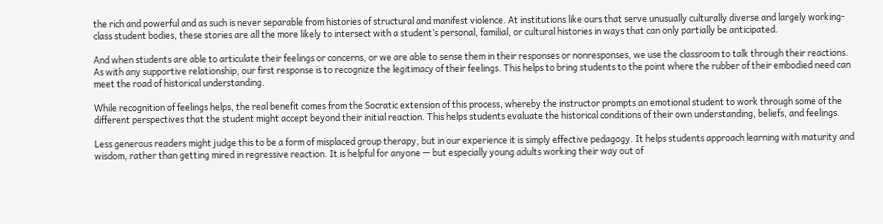the rich and powerful and as such is never separable from histories of structural and manifest violence. At institutions like ours that serve unusually culturally diverse and largely working-class student bodies, these stories are all the more likely to intersect with a student’s personal, familial, or cultural histories in ways that can only partially be anticipated.

And when students are able to articulate their feelings or concerns, or we are able to sense them in their responses or nonresponses, we use the classroom to talk through their reactions. As with any supportive relationship, our first response is to recognize the legitimacy of their feelings. This helps to bring students to the point where the rubber of their embodied need can meet the road of historical understanding.

While recognition of feelings helps, the real benefit comes from the Socratic extension of this process, whereby the instructor prompts an emotional student to work through some of the different perspectives that the student might accept beyond their initial reaction. This helps students evaluate the historical conditions of their own understanding, beliefs, and feelings.

Less generous readers might judge this to be a form of misplaced group therapy, but in our experience it is simply effective pedagogy. It helps students approach learning with maturity and wisdom, rather than getting mired in regressive reaction. It is helpful for anyone — but especially young adults working their way out of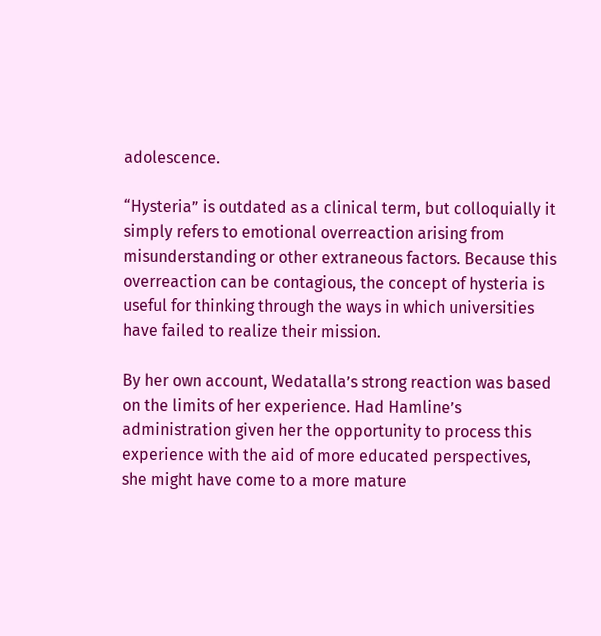adolescence.

“Hysteria” is outdated as a clinical term, but colloquially it simply refers to emotional overreaction arising from misunderstanding or other extraneous factors. Because this overreaction can be contagious, the concept of hysteria is useful for thinking through the ways in which universities have failed to realize their mission.

By her own account, Wedatalla’s strong reaction was based on the limits of her experience. Had Hamline’s administration given her the opportunity to process this experience with the aid of more educated perspectives, she might have come to a more mature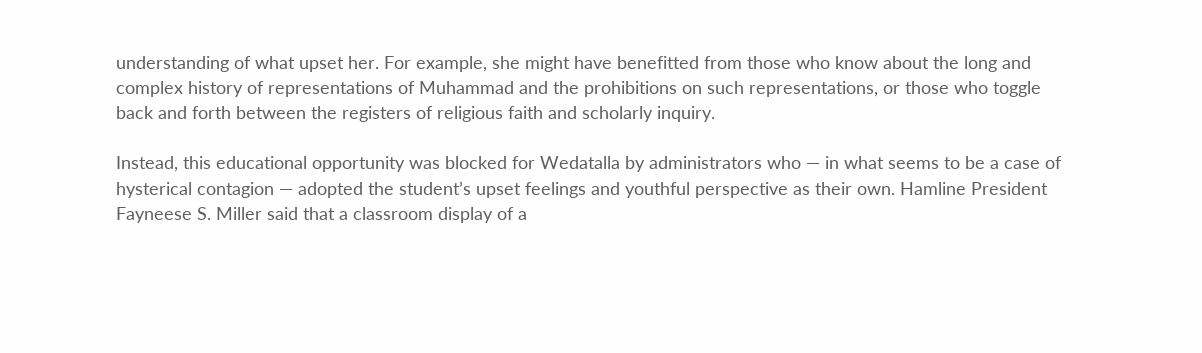understanding of what upset her. For example, she might have benefitted from those who know about the long and complex history of representations of Muhammad and the prohibitions on such representations, or those who toggle back and forth between the registers of religious faith and scholarly inquiry.

Instead, this educational opportunity was blocked for Wedatalla by administrators who — in what seems to be a case of hysterical contagion — adopted the student’s upset feelings and youthful perspective as their own. Hamline President Fayneese S. Miller said that a classroom display of a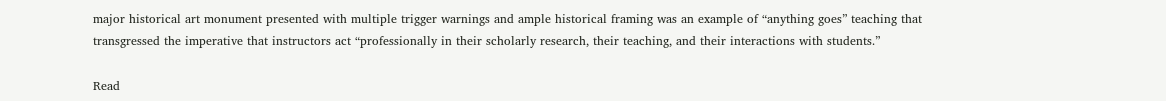major historical art monument presented with multiple trigger warnings and ample historical framing was an example of “anything goes” teaching that transgressed the imperative that instructors act “professionally in their scholarly research, their teaching, and their interactions with students.”

Read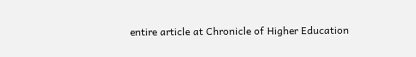entire article at Chronicle of Higher Education